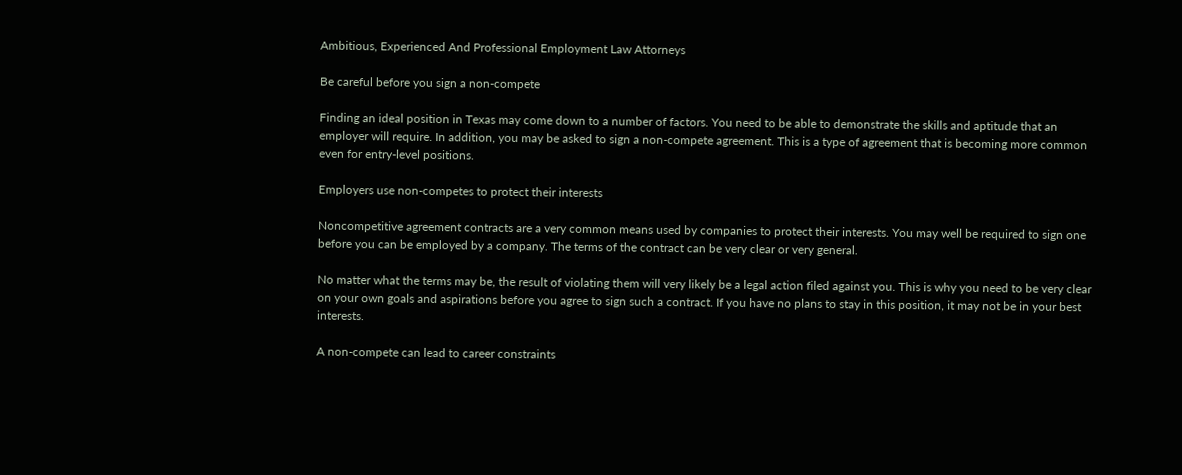Ambitious, Experienced And Professional Employment Law Attorneys

Be careful before you sign a non-compete

Finding an ideal position in Texas may come down to a number of factors. You need to be able to demonstrate the skills and aptitude that an employer will require. In addition, you may be asked to sign a non-compete agreement. This is a type of agreement that is becoming more common even for entry-level positions.

Employers use non-competes to protect their interests

Noncompetitive agreement contracts are a very common means used by companies to protect their interests. You may well be required to sign one before you can be employed by a company. The terms of the contract can be very clear or very general.

No matter what the terms may be, the result of violating them will very likely be a legal action filed against you. This is why you need to be very clear on your own goals and aspirations before you agree to sign such a contract. If you have no plans to stay in this position, it may not be in your best interests.

A non-compete can lead to career constraints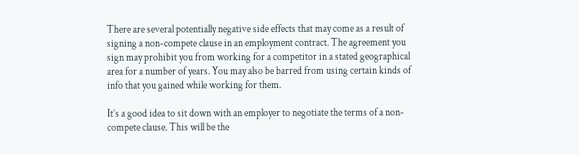There are several potentially negative side effects that may come as a result of signing a non-compete clause in an employment contract. The agreement you sign may prohibit you from working for a competitor in a stated geographical area for a number of years. You may also be barred from using certain kinds of info that you gained while working for them.

It’s a good idea to sit down with an employer to negotiate the terms of a non-compete clause. This will be the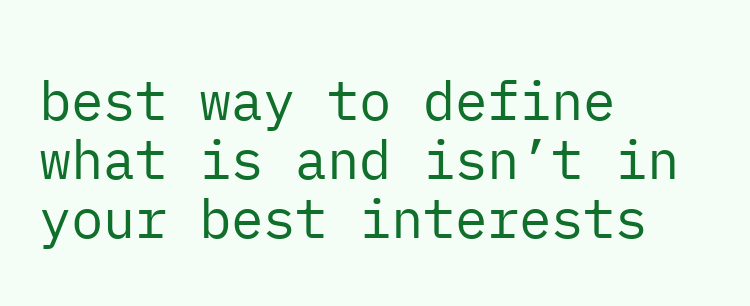best way to define what is and isn’t in your best interests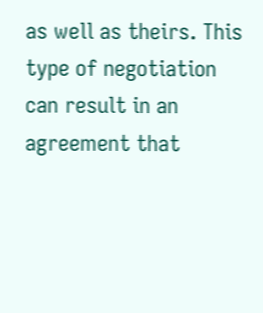as well as theirs. This type of negotiation can result in an agreement that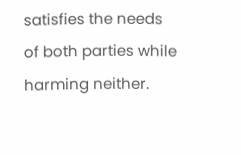satisfies the needs of both parties while harming neither.